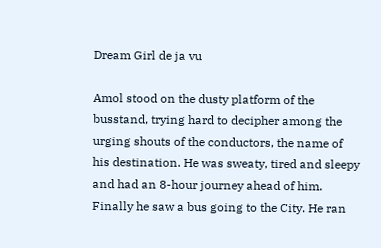Dream Girl de ja vu

Amol stood on the dusty platform of the busstand, trying hard to decipher among the urging shouts of the conductors, the name of his destination. He was sweaty, tired and sleepy and had an 8-hour journey ahead of him. Finally he saw a bus going to the City. He ran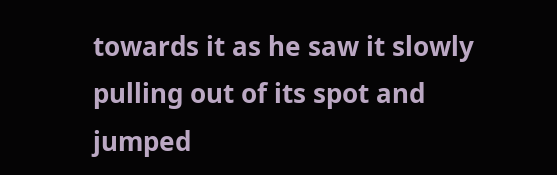towards it as he saw it slowly pulling out of its spot and jumped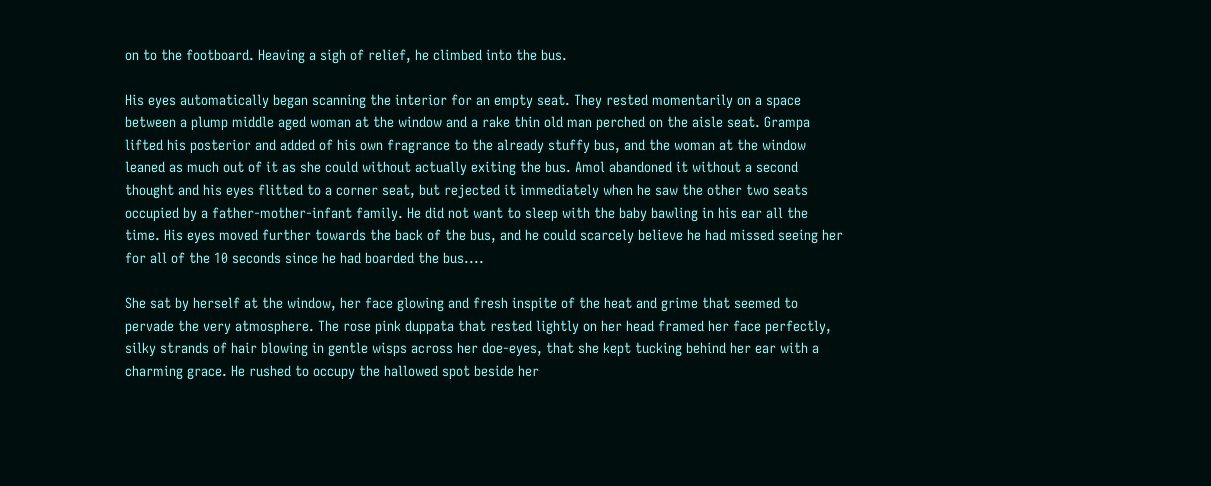on to the footboard. Heaving a sigh of relief, he climbed into the bus.

His eyes automatically began scanning the interior for an empty seat. They rested momentarily on a space between a plump middle aged woman at the window and a rake thin old man perched on the aisle seat. Grampa lifted his posterior and added of his own fragrance to the already stuffy bus, and the woman at the window leaned as much out of it as she could without actually exiting the bus. Amol abandoned it without a second thought and his eyes flitted to a corner seat, but rejected it immediately when he saw the other two seats occupied by a father-mother-infant family. He did not want to sleep with the baby bawling in his ear all the time. His eyes moved further towards the back of the bus, and he could scarcely believe he had missed seeing her for all of the 10 seconds since he had boarded the bus....

She sat by herself at the window, her face glowing and fresh inspite of the heat and grime that seemed to pervade the very atmosphere. The rose pink duppata that rested lightly on her head framed her face perfectly, silky strands of hair blowing in gentle wisps across her doe-eyes, that she kept tucking behind her ear with a charming grace. He rushed to occupy the hallowed spot beside her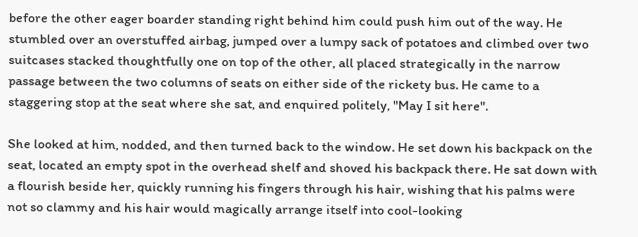before the other eager boarder standing right behind him could push him out of the way. He stumbled over an overstuffed airbag, jumped over a lumpy sack of potatoes and climbed over two suitcases stacked thoughtfully one on top of the other, all placed strategically in the narrow passage between the two columns of seats on either side of the rickety bus. He came to a staggering stop at the seat where she sat, and enquired politely, "May I sit here".

She looked at him, nodded, and then turned back to the window. He set down his backpack on the seat, located an empty spot in the overhead shelf and shoved his backpack there. He sat down with a flourish beside her, quickly running his fingers through his hair, wishing that his palms were not so clammy and his hair would magically arrange itself into cool-looking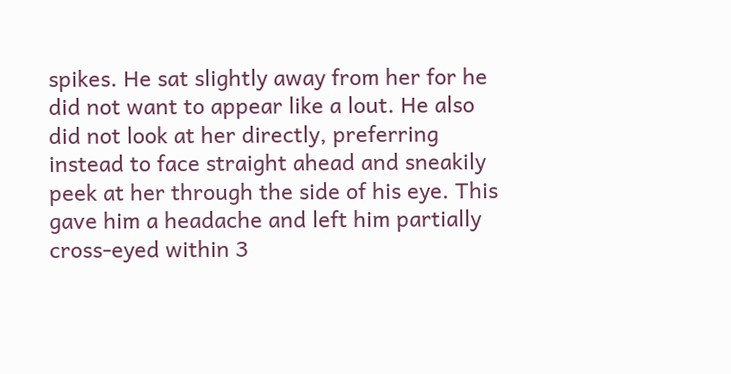spikes. He sat slightly away from her for he did not want to appear like a lout. He also did not look at her directly, preferring instead to face straight ahead and sneakily peek at her through the side of his eye. This gave him a headache and left him partially cross-eyed within 3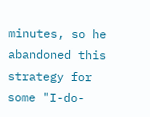minutes, so he abandoned this strategy for some "I-do-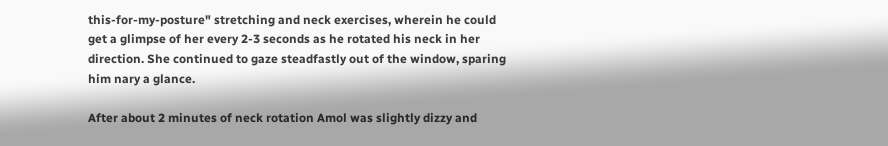this-for-my-posture" stretching and neck exercises, wherein he could get a glimpse of her every 2-3 seconds as he rotated his neck in her direction. She continued to gaze steadfastly out of the window, sparing him nary a glance.

After about 2 minutes of neck rotation Amol was slightly dizzy and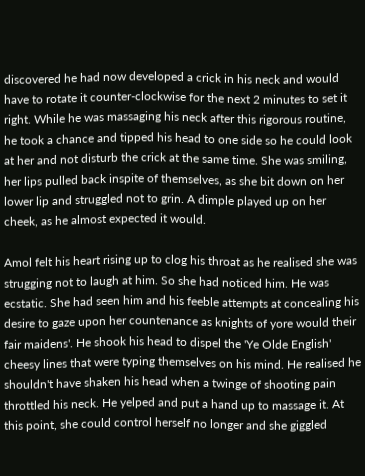discovered he had now developed a crick in his neck and would have to rotate it counter-clockwise for the next 2 minutes to set it right. While he was massaging his neck after this rigorous routine, he took a chance and tipped his head to one side so he could look at her and not disturb the crick at the same time. She was smiling, her lips pulled back inspite of themselves, as she bit down on her lower lip and struggled not to grin. A dimple played up on her cheek, as he almost expected it would.

Amol felt his heart rising up to clog his throat as he realised she was strugging not to laugh at him. So she had noticed him. He was ecstatic. She had seen him and his feeble attempts at concealing his desire to gaze upon her countenance as knights of yore would their fair maidens'. He shook his head to dispel the 'Ye Olde English' cheesy lines that were typing themselves on his mind. He realised he shouldn't have shaken his head when a twinge of shooting pain throttled his neck. He yelped and put a hand up to massage it. At this point, she could control herself no longer and she giggled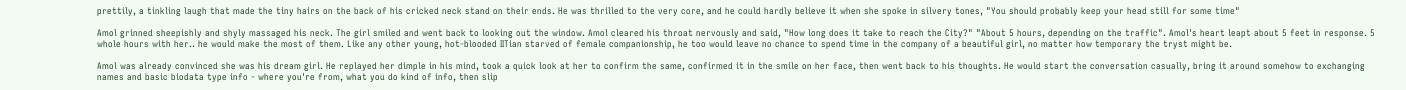prettily, a tinkling laugh that made the tiny hairs on the back of his cricked neck stand on their ends. He was thrilled to the very core, and he could hardly believe it when she spoke in silvery tones, "You should probably keep your head still for some time"

Amol grinned sheepishly and shyly massaged his neck. The girl smiled and went back to looking out the window. Amol cleared his throat nervously and said, "How long does it take to reach the City?" "About 5 hours, depending on the traffic". Amol's heart leapt about 5 feet in response. 5 whole hours with her.. he would make the most of them. Like any other young, hot-blooded IITian starved of female companionship, he too would leave no chance to spend time in the company of a beautiful girl, no matter how temporary the tryst might be.

Amol was already convinced she was his dream girl. He replayed her dimple in his mind, took a quick look at her to confirm the same, confirmed it in the smile on her face, then went back to his thoughts. He would start the conversation casually, bring it around somehow to exchanging names and basic biodata type info - where you're from, what you do kind of info, then slip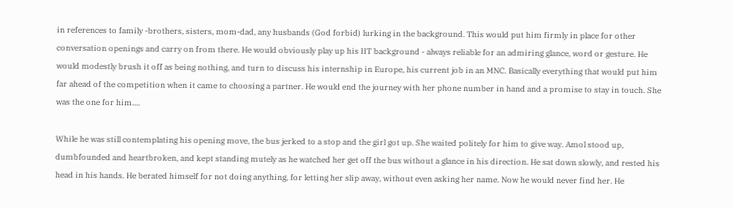in references to family -brothers, sisters, mom-dad, any husbands (God forbid) lurking in the background. This would put him firmly in place for other conversation openings and carry on from there. He would obviously play up his IIT background - always reliable for an admiring glance, word or gesture. He would modestly brush it off as being nothing, and turn to discuss his internship in Europe, his current job in an MNC. Basically everything that would put him far ahead of the competition when it came to choosing a partner. He would end the journey with her phone number in hand and a promise to stay in touch. She was the one for him....

While he was still contemplating his opening move, the bus jerked to a stop and the girl got up. She waited politely for him to give way. Amol stood up, dumbfounded and heartbroken, and kept standing mutely as he watched her get off the bus without a glance in his direction. He sat down slowly, and rested his head in his hands. He berated himself for not doing anything, for letting her slip away, without even asking her name. Now he would never find her. He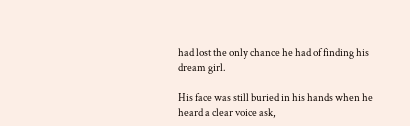had lost the only chance he had of finding his dream girl.

His face was still buried in his hands when he heard a clear voice ask,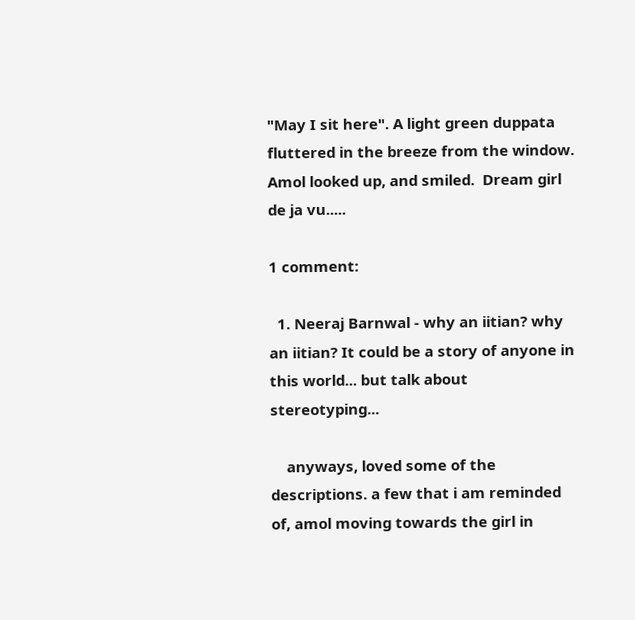"May I sit here". A light green duppata fluttered in the breeze from the window. Amol looked up, and smiled.  Dream girl de ja vu.....

1 comment:

  1. Neeraj Barnwal - why an iitian? why an iitian? It could be a story of anyone in this world... but talk about stereotyping...

    anyways, loved some of the descriptions. a few that i am reminded of, amol moving towards the girl in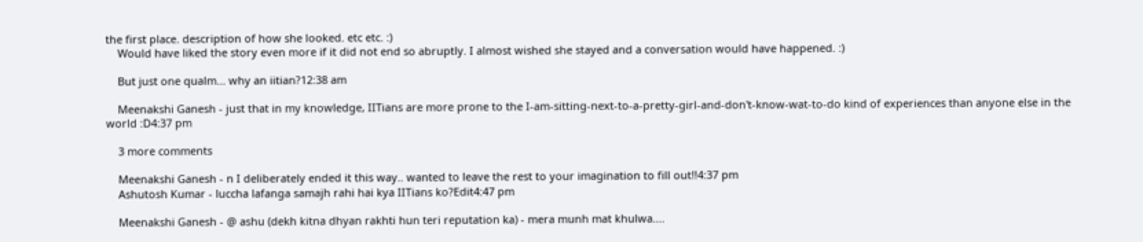the first place. description of how she looked. etc etc. :)
    Would have liked the story even more if it did not end so abruptly. I almost wished she stayed and a conversation would have happened. :)

    But just one qualm... why an iitian?12:38 am

    Meenakshi Ganesh - just that in my knowledge, IITians are more prone to the I-am-sitting-next-to-a-pretty-girl-and-don't-know-wat-to-do kind of experiences than anyone else in the world :D4:37 pm

    3 more comments

    Meenakshi Ganesh - n I deliberately ended it this way.. wanted to leave the rest to your imagination to fill out!!4:37 pm
    Ashutosh Kumar - luccha lafanga samajh rahi hai kya IITians ko?Edit4:47 pm

    Meenakshi Ganesh - @ ashu (dekh kitna dhyan rakhti hun teri reputation ka) - mera munh mat khulwa....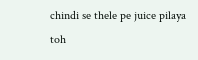chindi se thele pe juice pilaya toh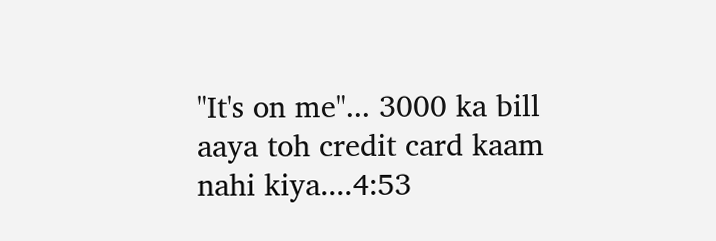"It's on me"... 3000 ka bill aaya toh credit card kaam nahi kiya....4:53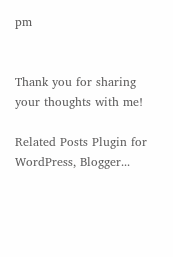pm


Thank you for sharing your thoughts with me!

Related Posts Plugin for WordPress, Blogger...